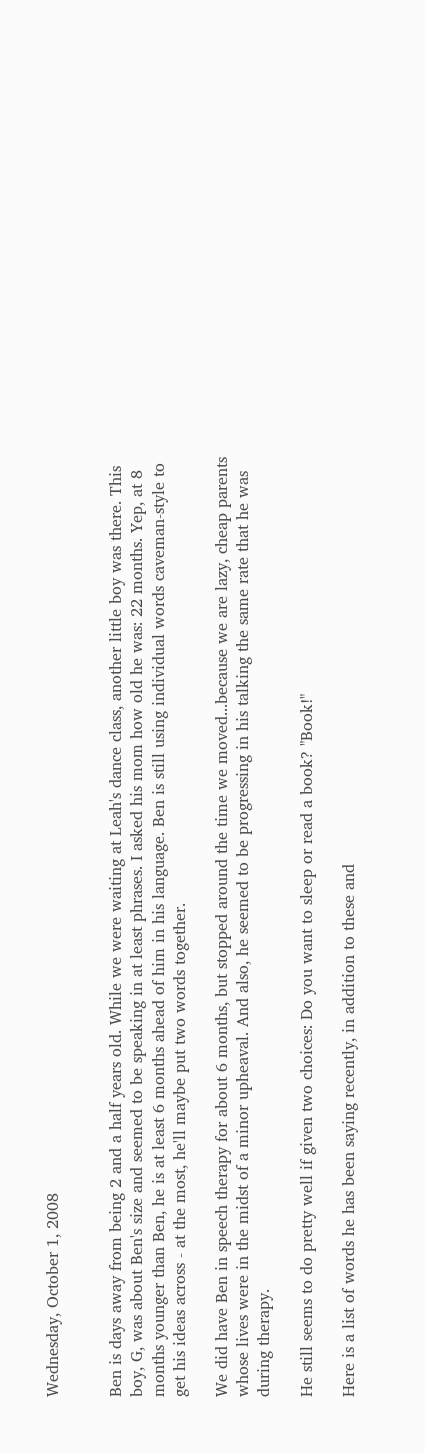Wednesday, October 1, 2008


Ben is days away from being 2 and a half years old. While we were waiting at Leah's dance class, another little boy was there. This boy, G, was about Ben's size and seemed to be speaking in at least phrases. I asked his mom how old he was: 22 months. Yep, at 8 months younger than Ben, he is at least 6 months ahead of him in his language. Ben is still using individual words caveman-style to get his ideas across - at the most, he'll maybe put two words together.

We did have Ben in speech therapy for about 6 months, but stopped around the time we moved...because we are lazy, cheap parents whose lives were in the midst of a minor upheaval. And also, he seemed to be progressing in his talking the same rate that he was during therapy.

He still seems to do pretty well if given two choices: Do you want to sleep or read a book? "Book!"

Here is a list of words he has been saying recently, in addition to these and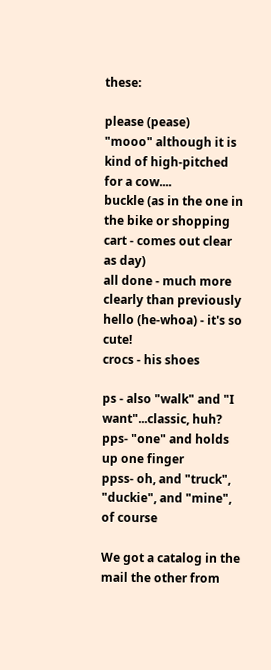these:

please (pease)
"mooo" although it is kind of high-pitched for a cow....
buckle (as in the one in the bike or shopping cart - comes out clear as day)
all done - much more clearly than previously
hello (he-whoa) - it's so cute!
crocs - his shoes

ps - also "walk" and "I want"...classic, huh?
pps- "one" and holds up one finger
ppss- oh, and "truck", "duckie", and "mine", of course

We got a catalog in the mail the other from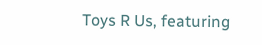Toys R Us, featuring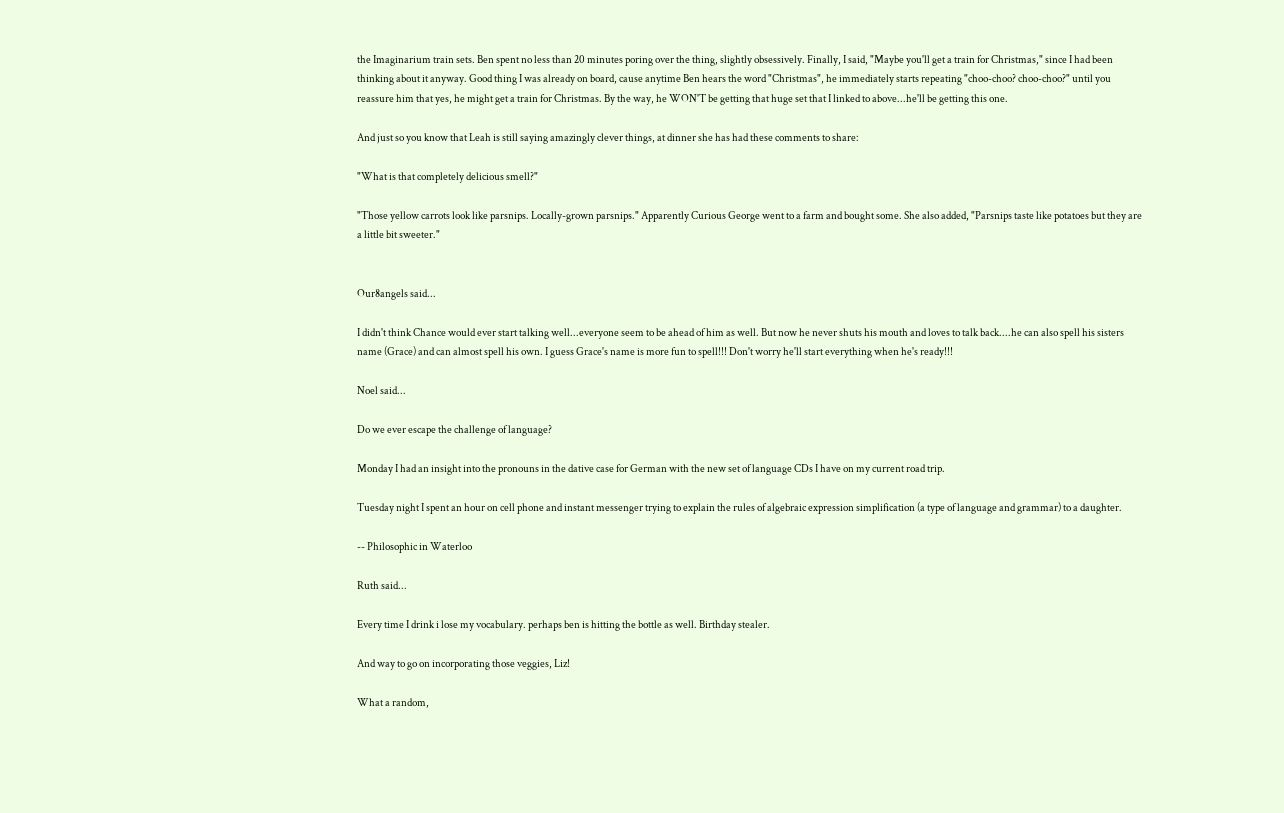the Imaginarium train sets. Ben spent no less than 20 minutes poring over the thing, slightly obsessively. Finally, I said, "Maybe you'll get a train for Christmas," since I had been thinking about it anyway. Good thing I was already on board, cause anytime Ben hears the word "Christmas", he immediately starts repeating "choo-choo? choo-choo?" until you reassure him that yes, he might get a train for Christmas. By the way, he WON'T be getting that huge set that I linked to above...he'll be getting this one.

And just so you know that Leah is still saying amazingly clever things, at dinner she has had these comments to share:

"What is that completely delicious smell?"

"Those yellow carrots look like parsnips. Locally-grown parsnips." Apparently Curious George went to a farm and bought some. She also added, "Parsnips taste like potatoes but they are a little bit sweeter."


Our8angels said...

I didn't think Chance would ever start talking well...everyone seem to be ahead of him as well. But now he never shuts his mouth and loves to talk back....he can also spell his sisters name (Grace) and can almost spell his own. I guess Grace's name is more fun to spell!!! Don't worry he'll start everything when he's ready!!!

Noel said...

Do we ever escape the challenge of language?

Monday I had an insight into the pronouns in the dative case for German with the new set of language CDs I have on my current road trip.

Tuesday night I spent an hour on cell phone and instant messenger trying to explain the rules of algebraic expression simplification (a type of language and grammar) to a daughter.

-- Philosophic in Waterloo

Ruth said...

Every time I drink i lose my vocabulary. perhaps ben is hitting the bottle as well. Birthday stealer.

And way to go on incorporating those veggies, Liz!

What a random,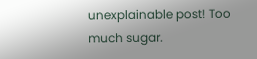unexplainable post! Too much sugar.